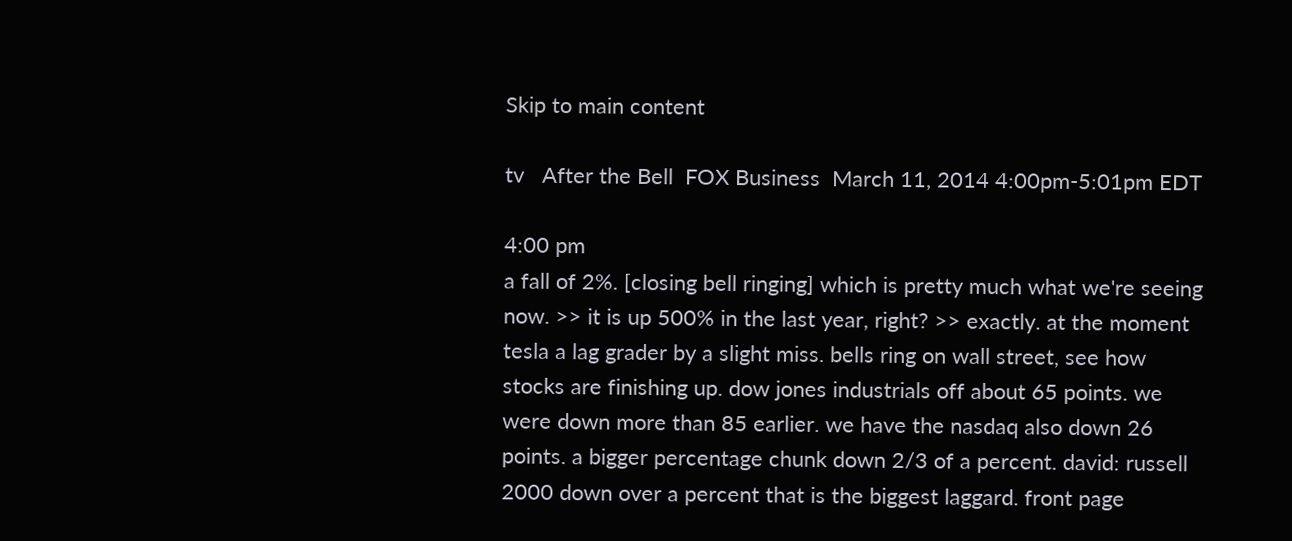Skip to main content

tv   After the Bell  FOX Business  March 11, 2014 4:00pm-5:01pm EDT

4:00 pm
a fall of 2%. [closing bell ringing] which is pretty much what we're seeing now. >> it is up 500% in the last year, right? >> exactly. at the moment tesla a lag grader by a slight miss. bells ring on wall street, see how stocks are finishing up. dow jones industrials off about 65 points. we were down more than 85 earlier. we have the nasdaq also down 26 points. a bigger percentage chunk down 2/3 of a percent. david: russell 2000 down over a percent that is the biggest laggard. front page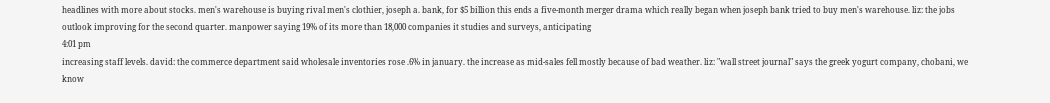headlines with more about stocks. men's warehouse is buying rival men's clothier, joseph a. bank, for $5 billion this ends a five-month merger drama which really began when joseph bank tried to buy men's warehouse. liz: the jobs outlook improving for the second quarter. manpower saying 19% of its more than 18,000 companies it studies and surveys, anticipating
4:01 pm
increasing staff levels. david: the commerce department said wholesale inventories rose .6% in january. the increase as mid-sales fell mostly because of bad weather. liz: "wall street journal" says the greek yogurt company, chobani, we know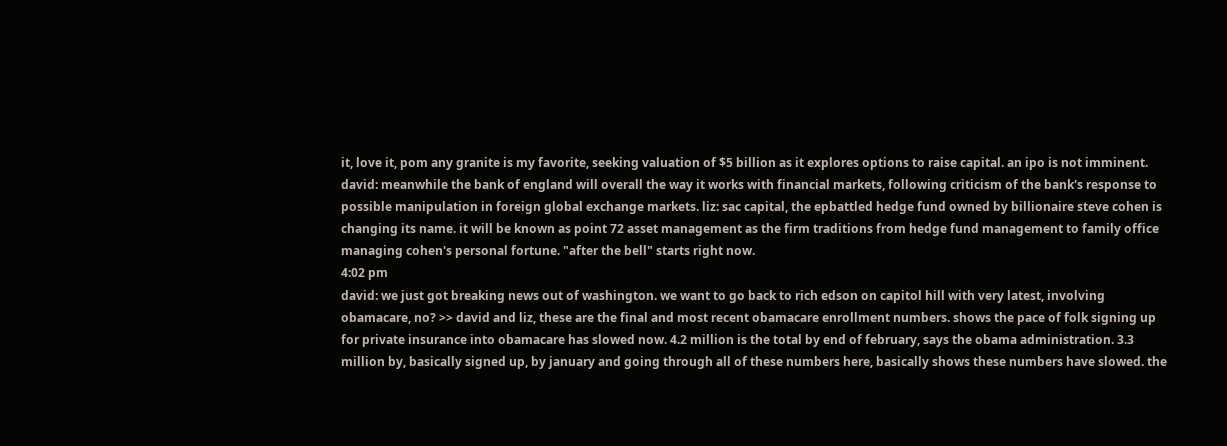it, love it, pom any granite is my favorite, seeking valuation of $5 billion as it explores options to raise capital. an ipo is not imminent. david: meanwhile the bank of england will overall the way it works with financial markets, following criticism of the bank's response to possible manipulation in foreign global exchange markets. liz: sac capital, the epbattled hedge fund owned by billionaire steve cohen is changing its name. it will be known as point 72 asset management as the firm traditions from hedge fund management to family office managing cohen's personal fortune. "after the bell" starts right now.
4:02 pm
david: we just got breaking news out of washington. we want to go back to rich edson on capitol hill with very latest, involving obamacare, no? >> david and liz, these are the final and most recent obamacare enrollment numbers. shows the pace of folk signing up for private insurance into obamacare has slowed now. 4.2 million is the total by end of february, says the obama administration. 3.3 million by, basically signed up, by january and going through all of these numbers here, basically shows these numbers have slowed. the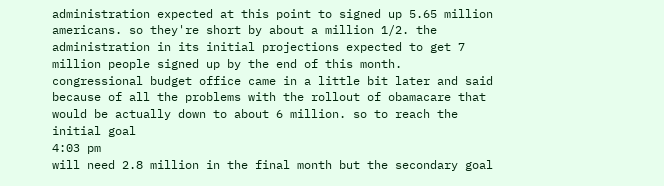administration expected at this point to signed up 5.65 million americans. so they're short by about a million 1/2. the administration in its initial projections expected to get 7 million people signed up by the end of this month. congressional budget office came in a little bit later and said because of all the problems with the rollout of obamacare that would be actually down to about 6 million. so to reach the initial goal
4:03 pm
will need 2.8 million in the final month but the secondary goal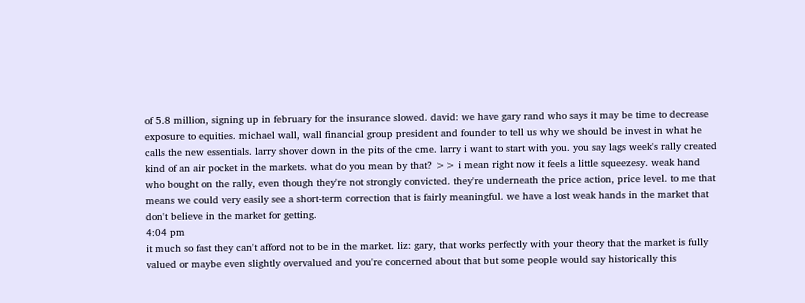of 5.8 million, signing up in february for the insurance slowed. david: we have gary rand who says it may be time to decrease exposure to equities. michael wall, wall financial group president and founder to tell us why we should be invest in what he calls the new essentials. larry shover down in the pits of the cme. larry i want to start with you. you say lags week's rally created kind of an air pocket in the markets. what do you mean by that? >> i mean right now it feels a little squeezesy. weak hand who bought on the rally, even though they're not strongly convicted. they're underneath the price action, price level. to me that means we could very easily see a short-term correction that is fairly meaningful. we have a lost weak hands in the market that don't believe in the market for getting.
4:04 pm
it much so fast they can't afford not to be in the market. liz: gary, that works perfectly with your theory that the market is fully valued or maybe even slightly overvalued and you're concerned about that but some people would say historically this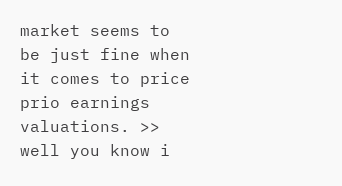market seems to be just fine when it comes to price prio earnings valuations. >> well you know i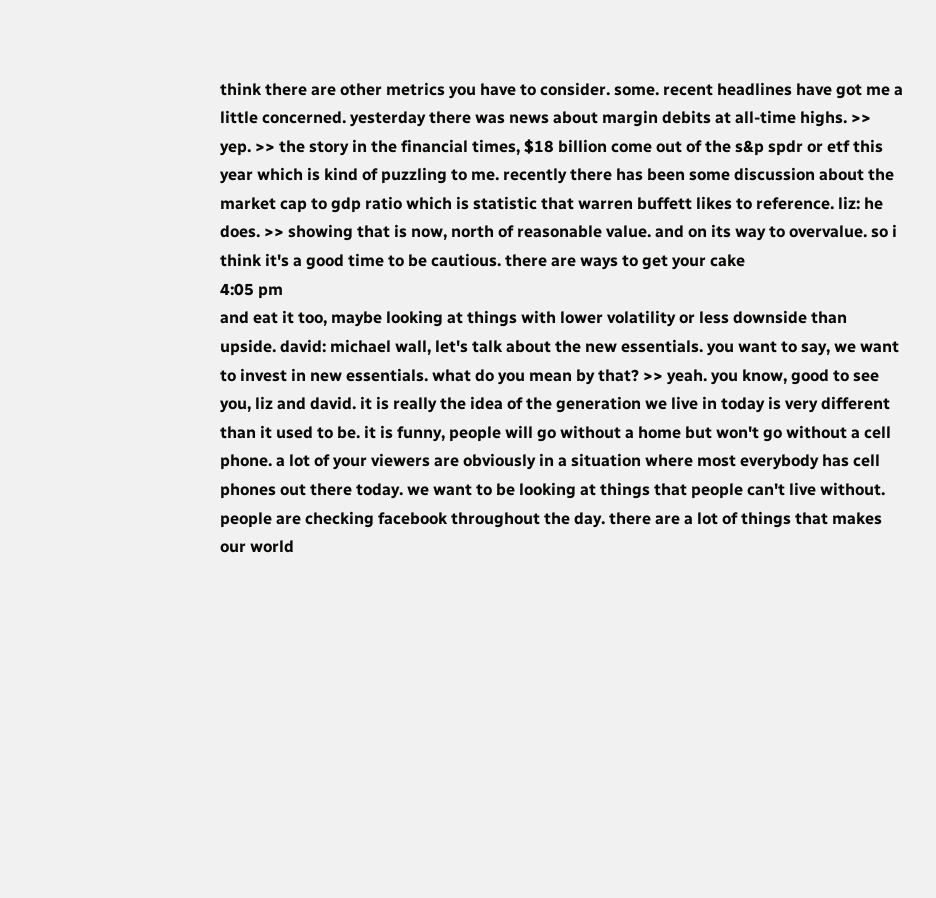think there are other metrics you have to consider. some. recent headlines have got me a little concerned. yesterday there was news about margin debits at all-time highs. >> yep. >> the story in the financial times, $18 billion come out of the s&p spdr or etf this year which is kind of puzzling to me. recently there has been some discussion about the market cap to gdp ratio which is statistic that warren buffett likes to reference. liz: he does. >> showing that is now, north of reasonable value. and on its way to overvalue. so i think it's a good time to be cautious. there are ways to get your cake
4:05 pm
and eat it too, maybe looking at things with lower volatility or less downside than upside. david: michael wall, let's talk about the new essentials. you want to say, we want to invest in new essentials. what do you mean by that? >> yeah. you know, good to see you, liz and david. it is really the idea of the generation we live in today is very different than it used to be. it is funny, people will go without a home but won't go without a cell phone. a lot of your viewers are obviously in a situation where most everybody has cell phones out there today. we want to be looking at things that people can't live without. people are checking facebook throughout the day. there are a lot of things that makes our world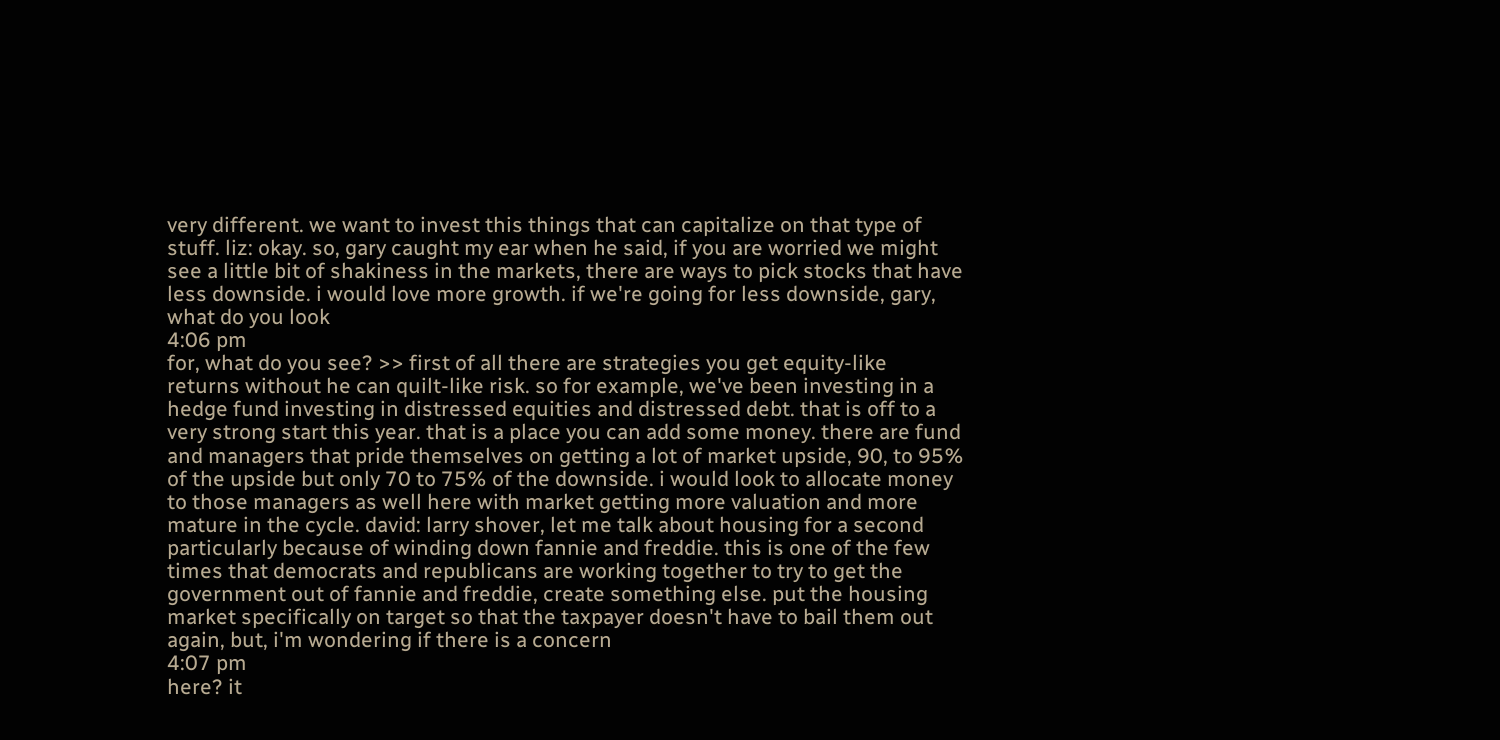very different. we want to invest this things that can capitalize on that type of stuff. liz: okay. so, gary caught my ear when he said, if you are worried we might see a little bit of shakiness in the markets, there are ways to pick stocks that have less downside. i would love more growth. if we're going for less downside, gary, what do you look
4:06 pm
for, what do you see? >> first of all there are strategies you get equity-like returns without he can quilt-like risk. so for example, we've been investing in a hedge fund investing in distressed equities and distressed debt. that is off to a very strong start this year. that is a place you can add some money. there are fund and managers that pride themselves on getting a lot of market upside, 90, to 95% of the upside but only 70 to 75% of the downside. i would look to allocate money to those managers as well here with market getting more valuation and more mature in the cycle. david: larry shover, let me talk about housing for a second particularly because of winding down fannie and freddie. this is one of the few times that democrats and republicans are working together to try to get the government out of fannie and freddie, create something else. put the housing market specifically on target so that the taxpayer doesn't have to bail them out again, but, i'm wondering if there is a concern
4:07 pm
here? it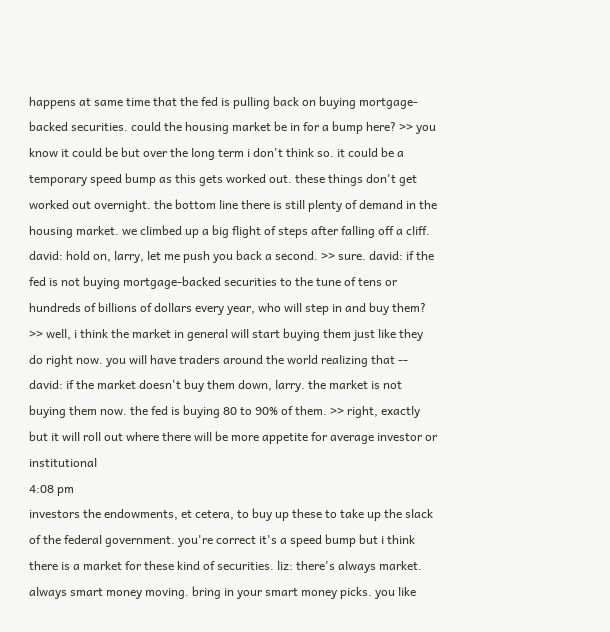happens at same time that the fed is pulling back on buying mortgage-backed securities. could the housing market be in for a bump here? >> you know it could be but over the long term i don't think so. it could be a temporary speed bump as this gets worked out. these things don't get worked out overnight. the bottom line there is still plenty of demand in the housing market. we climbed up a big flight of steps after falling off a cliff. david: hold on, larry, let me push you back a second. >> sure. david: if the fed is not buying mortgage-backed securities to the tune of tens or hundreds of billions of dollars every year, who will step in and buy them? >> well, i think the market in general will start buying them just like they do right now. you will have traders around the world realizing that -- david: if the market doesn't buy them down, larry. the market is not buying them now. the fed is buying 80 to 90% of them. >> right, exactly but it will roll out where there will be more appetite for average investor or institutional
4:08 pm
investors the endowments, et cetera, to buy up these to take up the slack of the federal government. you're correct it's a speed bump but i think there is a market for these kind of securities. liz: there's always market. always smart money moving. bring in your smart money picks. you like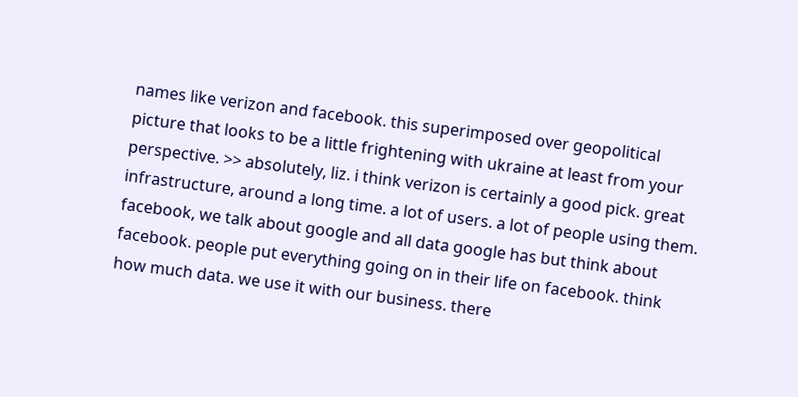names like verizon and facebook. this superimposed over geopolitical picture that looks to be a little frightening with ukraine at least from your perspective. >> absolutely, liz. i think verizon is certainly a good pick. great infrastructure, around a long time. a lot of users. a lot of people using them. facebook, we talk about google and all data google has but think about facebook. people put everything going on in their life on facebook. think how much data. we use it with our business. there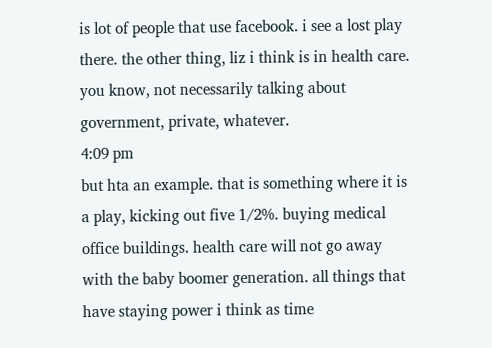is lot of people that use facebook. i see a lost play there. the other thing, liz i think is in health care. you know, not necessarily talking about government, private, whatever.
4:09 pm
but hta an example. that is something where it is a play, kicking out five 1/2%. buying medical office buildings. health care will not go away with the baby boomer generation. all things that have staying power i think as time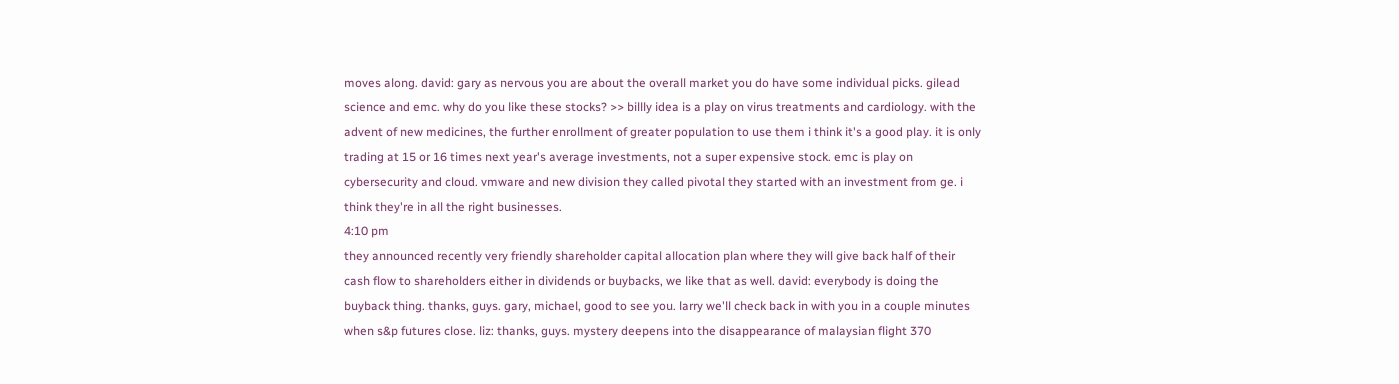moves along. david: gary as nervous you are about the overall market you do have some individual picks. gilead science and emc. why do you like these stocks? >> billly idea is a play on virus treatments and cardiology. with the advent of new medicines, the further enrollment of greater population to use them i think it's a good play. it is only trading at 15 or 16 times next year's average investments, not a super expensive stock. emc is play on cybersecurity and cloud. vmware and new division they called pivotal they started with an investment from ge. i think they're in all the right businesses.
4:10 pm
they announced recently very friendly shareholder capital allocation plan where they will give back half of their cash flow to shareholders either in dividends or buybacks, we like that as well. david: everybody is doing the buyback thing. thanks, guys. gary, michael, good to see you. larry we'll check back in with you in a couple minutes when s&p futures close. liz: thanks, guys. mystery deepens into the disappearance of malaysian flight 370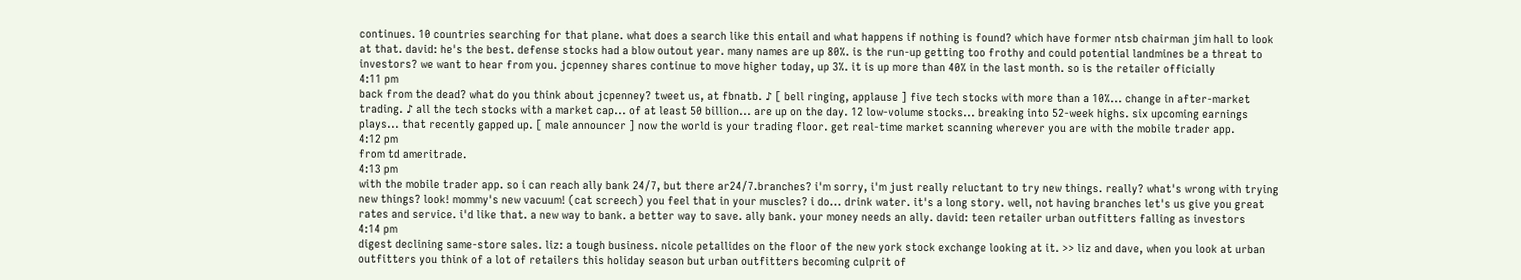continues. 10 countries searching for that plane. what does a search like this entail and what happens if nothing is found? which have former ntsb chairman jim hall to look at that. david: he's the best. defense stocks had a blow outout year. many names are up 80%. is the run-up getting too frothy and could potential landmines be a threat to investors? we want to hear from you. jcpenney shares continue to move higher today, up 3%. it is up more than 40% in the last month. so is the retailer officially
4:11 pm
back from the dead? what do you think about jcpenney? tweet us, at fbnatb. ♪ [ bell ringing, applause ] five tech stocks with more than a 10%... change in after-market trading. ♪ all the tech stocks with a market cap... of at least 50 billion... are up on the day. 12 low-volume stocks... breaking into 52-week highs. six upcoming earnings plays... that recently gapped up. [ male announcer ] now the world is your trading floor. get real-time market scanning wherever you are with the mobile trader app.
4:12 pm
from td ameritrade.
4:13 pm
with the mobile trader app. so i can reach ally bank 24/7, but there ar24/7.branches? i'm sorry, i'm just really reluctant to try new things. really? what's wrong with trying new things? look! mommy's new vacuum! (cat screech) you feel that in your muscles? i do... drink water. it's a long story. well, not having branches let's us give you great rates and service. i'd like that. a new way to bank. a better way to save. ally bank. your money needs an ally. david: teen retailer urban outfitters falling as investors
4:14 pm
digest declining same-store sales. liz: a tough business. nicole petallides on the floor of the new york stock exchange looking at it. >> liz and dave, when you look at urban outfitters you think of a lot of retailers this holiday season but urban outfitters becoming culprit of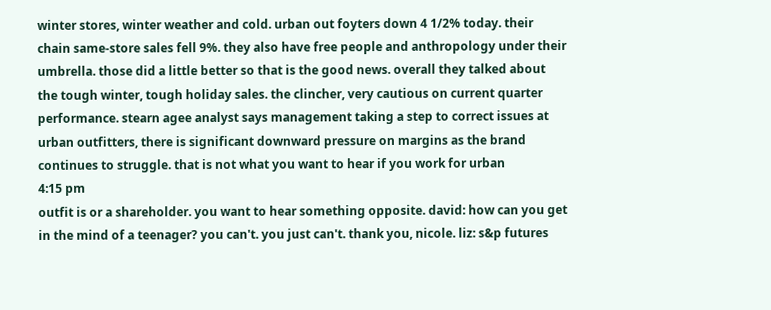winter stores, winter weather and cold. urban out foyters down 4 1/2% today. their chain same-store sales fell 9%. they also have free people and anthropology under their umbrella. those did a little better so that is the good news. overall they talked about the tough winter, tough holiday sales. the clincher, very cautious on current quarter performance. stearn agee analyst says management taking a step to correct issues at urban outfitters, there is significant downward pressure on margins as the brand continues to struggle. that is not what you want to hear if you work for urban
4:15 pm
outfit is or a shareholder. you want to hear something opposite. david: how can you get in the mind of a teenager? you can't. you just can't. thank you, nicole. liz: s&p futures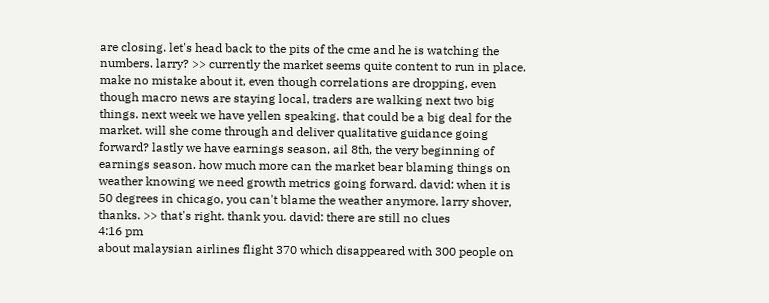are closing. let's head back to the pits of the cme and he is watching the numbers. larry? >> currently the market seems quite content to run in place. make no mistake about it, even though correlations are dropping, even though macro news are staying local, traders are walking next two big things. next week we have yellen speaking. that could be a big deal for the market. will she come through and deliver qualitative guidance going forward? lastly we have earnings season, ail 8th, the very beginning of earnings season. how much more can the market bear blaming things on weather knowing we need growth metrics going forward. david: when it is 50 degrees in chicago, you can't blame the weather anymore. larry shover, thanks. >> that's right. thank you. david: there are still no clues
4:16 pm
about malaysian airlines flight 370 which disappeared with 300 people on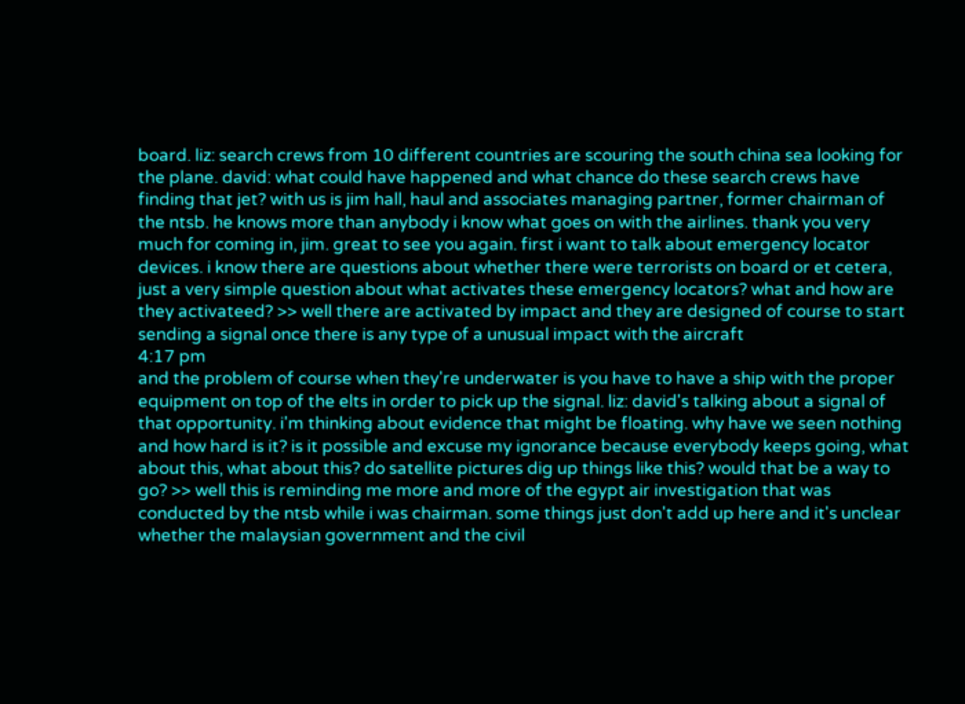board. liz: search crews from 10 different countries are scouring the south china sea looking for the plane. david: what could have happened and what chance do these search crews have finding that jet? with us is jim hall, haul and associates managing partner, former chairman of the ntsb. he knows more than anybody i know what goes on with the airlines. thank you very much for coming in, jim. great to see you again. first i want to talk about emergency locator devices. i know there are questions about whether there were terrorists on board or et cetera, just a very simple question about what activates these emergency locators? what and how are they activateed? >> well there are activated by impact and they are designed of course to start sending a signal once there is any type of a unusual impact with the aircraft
4:17 pm
and the problem of course when they're underwater is you have to have a ship with the proper equipment on top of the elts in order to pick up the signal. liz: david's talking about a signal of that opportunity. i'm thinking about evidence that might be floating. why have we seen nothing and how hard is it? is it possible and excuse my ignorance because everybody keeps going, what about this, what about this? do satellite pictures dig up things like this? would that be a way to go? >> well this is reminding me more and more of the egypt air investigation that was conducted by the ntsb while i was chairman. some things just don't add up here and it's unclear whether the malaysian government and the civil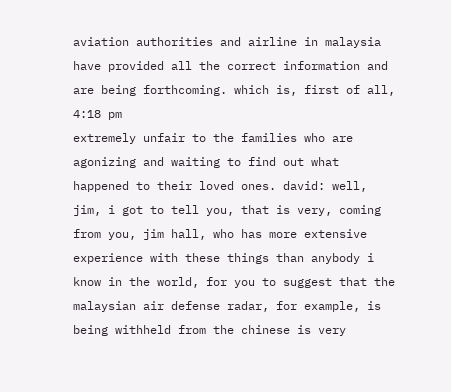aviation authorities and airline in malaysia have provided all the correct information and are being forthcoming. which is, first of all,
4:18 pm
extremely unfair to the families who are agonizing and waiting to find out what happened to their loved ones. david: well, jim, i got to tell you, that is very, coming from you, jim hall, who has more extensive experience with these things than anybody i know in the world, for you to suggest that the malaysian air defense radar, for example, is being withheld from the chinese is very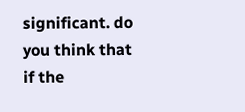significant. do you think that if the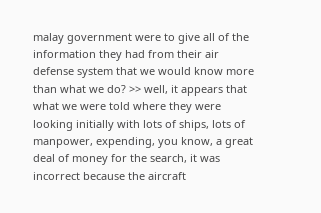malay government were to give all of the information they had from their air defense system that we would know more than what we do? >> well, it appears that what we were told where they were looking initially with lots of ships, lots of manpower, expending, you know, a great deal of money for the search, it was incorrect because the aircraft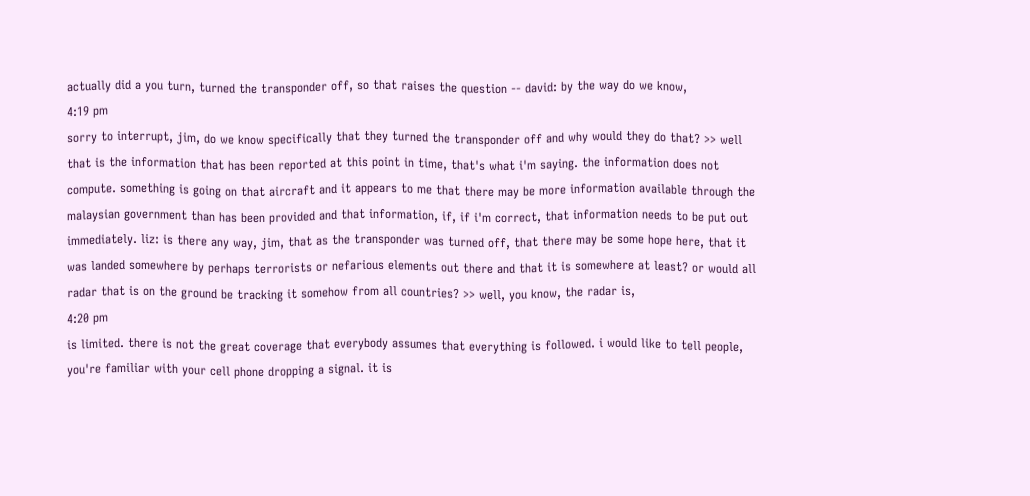actually did a you turn, turned the transponder off, so that raises the question -- david: by the way do we know,
4:19 pm
sorry to interrupt, jim, do we know specifically that they turned the transponder off and why would they do that? >> well that is the information that has been reported at this point in time, that's what i'm saying. the information does not compute. something is going on that aircraft and it appears to me that there may be more information available through the malaysian government than has been provided and that information, if, if i'm correct, that information needs to be put out immediately. liz: is there any way, jim, that as the transponder was turned off, that there may be some hope here, that it was landed somewhere by perhaps terrorists or nefarious elements out there and that it is somewhere at least? or would all radar that is on the ground be tracking it somehow from all countries? >> well, you know, the radar is,
4:20 pm
is limited. there is not the great coverage that everybody assumes that everything is followed. i would like to tell people, you're familiar with your cell phone dropping a signal. it is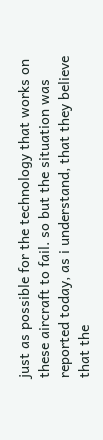just as possible for the technology that works on these aircraft to fail. so but the situation was reported today, as i understand, that they believe that the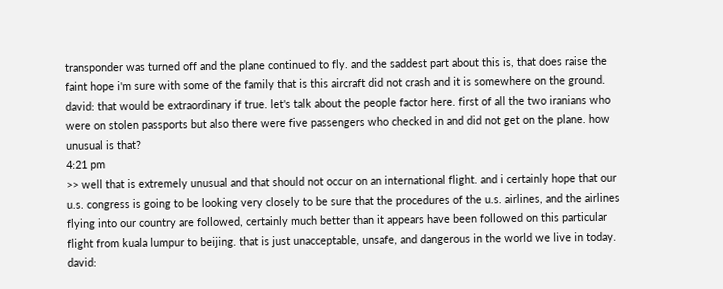transponder was turned off and the plane continued to fly. and the saddest part about this is, that does raise the faint hope i'm sure with some of the family that is this aircraft did not crash and it is somewhere on the ground. david: that would be extraordinary if true. let's talk about the people factor here. first of all the two iranians who were on stolen passports but also there were five passengers who checked in and did not get on the plane. how unusual is that?
4:21 pm
>> well that is extremely unusual and that should not occur on an international flight. and i certainly hope that our u.s. congress is going to be looking very closely to be sure that the procedures of the u.s. airlines, and the airlines flying into our country are followed, certainly much better than it appears have been followed on this particular flight from kuala lumpur to beijing. that is just unacceptable, unsafe, and dangerous in the world we live in today. david: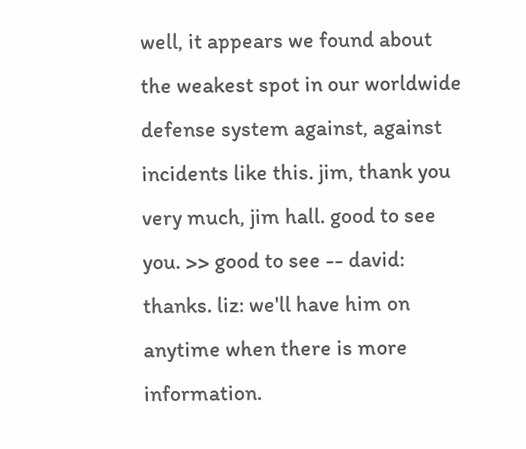well, it appears we found about the weakest spot in our worldwide defense system against, against incidents like this. jim, thank you very much, jim hall. good to see you. >> good to see -- david: thanks. liz: we'll have him on anytime when there is more information.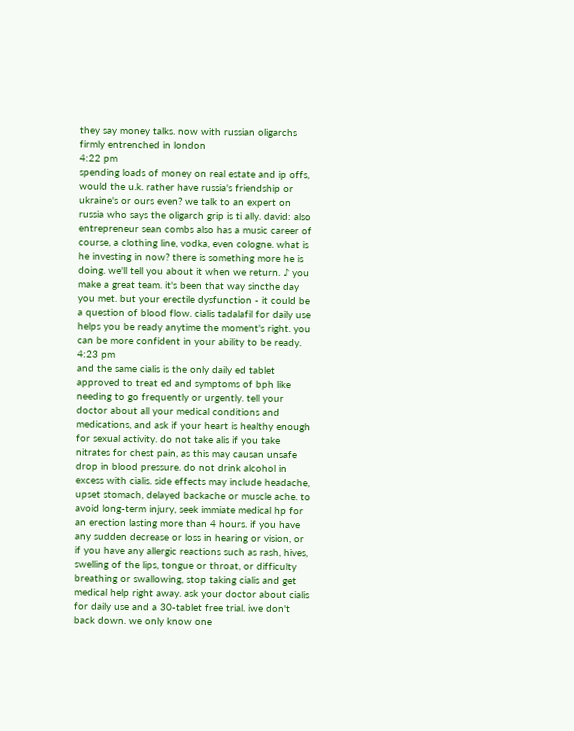they say money talks. now with russian oligarchs firmly entrenched in london
4:22 pm
spending loads of money on real estate and ip offs, would the u.k. rather have russia's friendship or ukraine's or ours even? we talk to an expert on russia who says the oligarch grip is ti ally. david: also entrepreneur sean combs also has a music career of course, a clothing line, vodka, even cologne. what is he investing in now? there is something more he is doing. we'll tell you about it when we return. ♪ you make a great team. it's been that way sincthe day you met. but your erectile dysfunction - it could be a question of blood flow. cialis tadalafil for daily use helps you be ready anytime the moment's right. you can be more confident in your ability to be ready.
4:23 pm
and the same cialis is the only daily ed tablet approved to treat ed and symptoms of bph like needing to go frequently or urgently. tell your doctor about all your medical conditions and medications, and ask if your heart is healthy enough for sexual activity. do not take alis if you take nitrates for chest pain, as this may causan unsafe drop in blood pressure. do not drink alcohol in excess with cialis. side effects may include headache, upset stomach, delayed backache or muscle ache. to avoid long-term injury, seek immiate medical hp for an erection lasting more than 4 hours. if you have any sudden decrease or loss in hearing or vision, or if you have any allergic reactions such as rash, hives, swelling of the lips, tongue or throat, or difficulty breathing or swallowing, stop taking cialis and get medical help right away. ask your doctor about cialis for daily use and a 30-tablet free trial. iwe don't back down. we only know one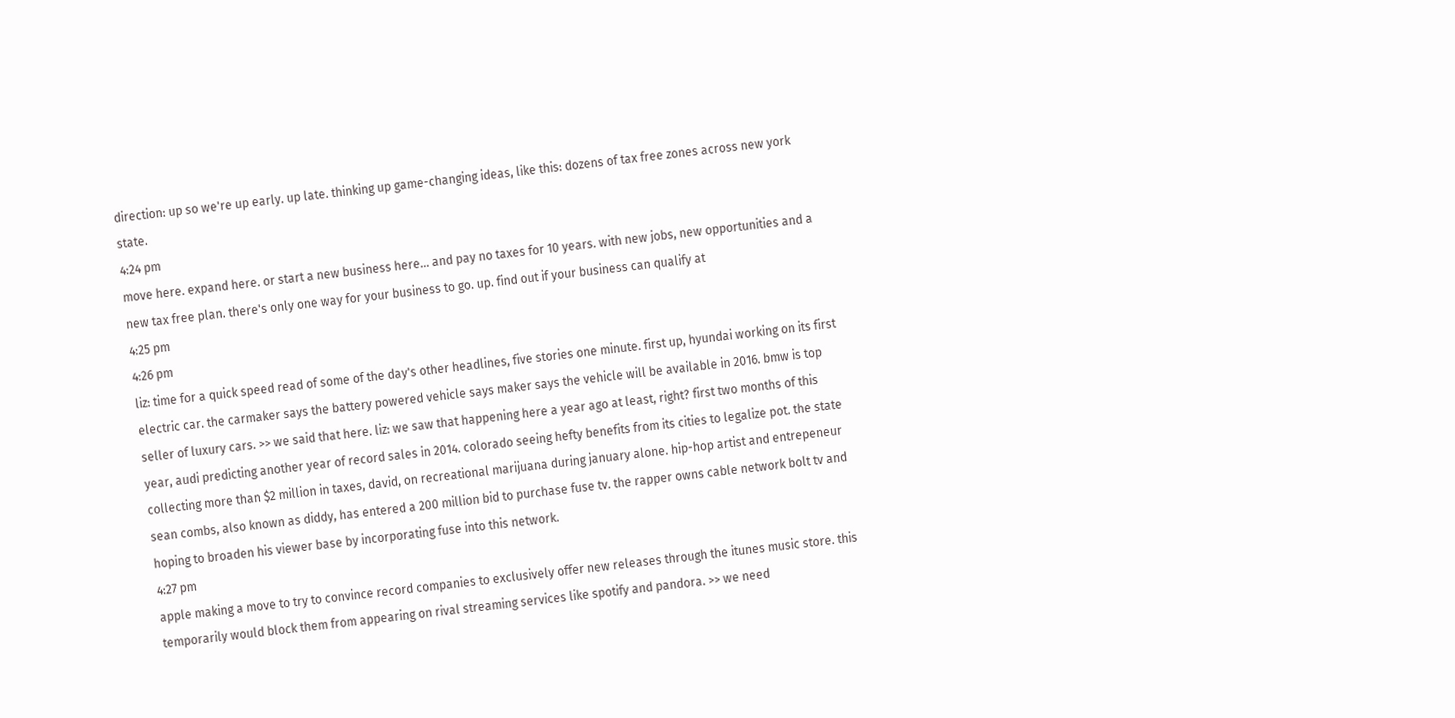direction: up so we're up early. up late. thinking up game-changing ideas, like this: dozens of tax free zones across new york state.
4:24 pm
move here. expand here. or start a new business here... and pay no taxes for 10 years. with new jobs, new opportunities and a new tax free plan. there's only one way for your business to go. up. find out if your business can qualify at
4:25 pm
4:26 pm
liz: time for a quick speed read of some of the day's other headlines, five stories one minute. first up, hyundai working on its first electric car. the carmaker says the battery powered vehicle says maker says the vehicle will be available in 2016. bmw is top seller of luxury cars. >> we said that here. liz: we saw that happening here a year ago at least, right? first two months of this year, audi predicting another year of record sales in 2014. colorado seeing hefty benefits from its cities to legalize pot. the state collecting more than $2 million in taxes, david, on recreational marijuana during january alone. hip-hop artist and entrepeneur sean combs, also known as diddy, has entered a 200 million bid to purchase fuse tv. the rapper owns cable network bolt tv and hoping to broaden his viewer base by incorporating fuse into this network.
4:27 pm
apple making a move to try to convince record companies to exclusively offer new releases through the itunes music store. this temporarily would block them from appearing on rival streaming services like spotify and pandora. >> we need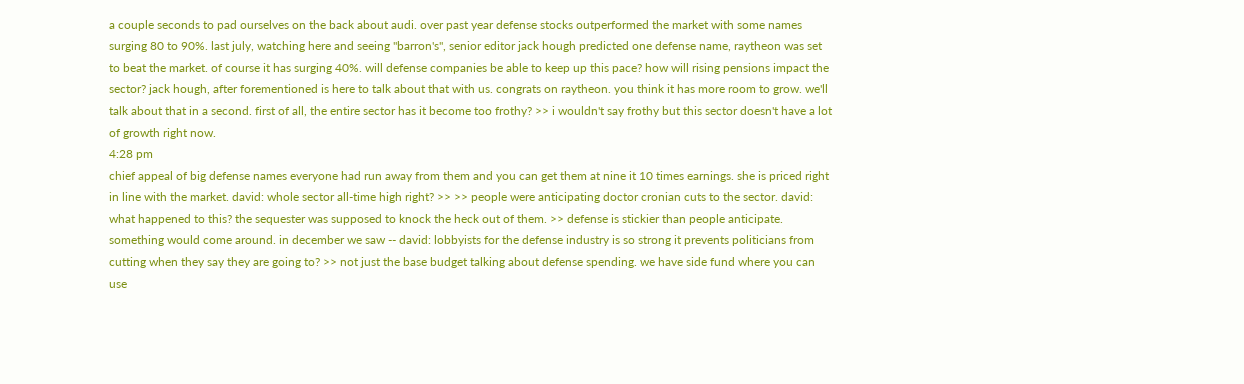a couple seconds to pad ourselves on the back about audi. over past year defense stocks outperformed the market with some names surging 80 to 90%. last july, watching here and seeing "barron's", senior editor jack hough predicted one defense name, raytheon was set to beat the market. of course it has surging 40%. will defense companies be able to keep up this pace? how will rising pensions impact the sector? jack hough, after forementioned is here to talk about that with us. congrats on raytheon. you think it has more room to grow. we'll talk about that in a second. first of all, the entire sector has it become too frothy? >> i wouldn't say frothy but this sector doesn't have a lot of growth right now.
4:28 pm
chief appeal of big defense names everyone had run away from them and you can get them at nine it 10 times earnings. she is priced right in line with the market. david: whole sector all-time high right? >> >> people were anticipating doctor cronian cuts to the sector. david: what happened to this? the sequester was supposed to knock the heck out of them. >> defense is stickier than people anticipate. something would come around. in december we saw -- david: lobbyists for the defense industry is so strong it prevents politicians from cutting when they say they are going to? >> not just the base budget talking about defense spending. we have side fund where you can use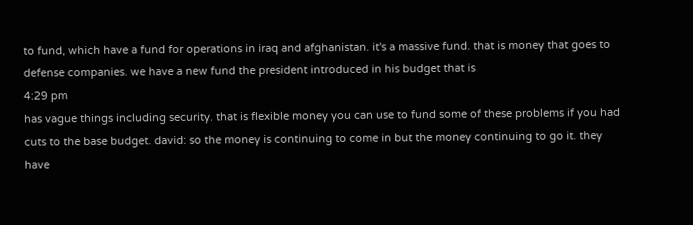to fund, which have a fund for operations in iraq and afghanistan. it's a massive fund. that is money that goes to defense companies. we have a new fund the president introduced in his budget that is
4:29 pm
has vague things including security. that is flexible money you can use to fund some of these problems if you had cuts to the base budget. david: so the money is continuing to come in but the money continuing to go it. they have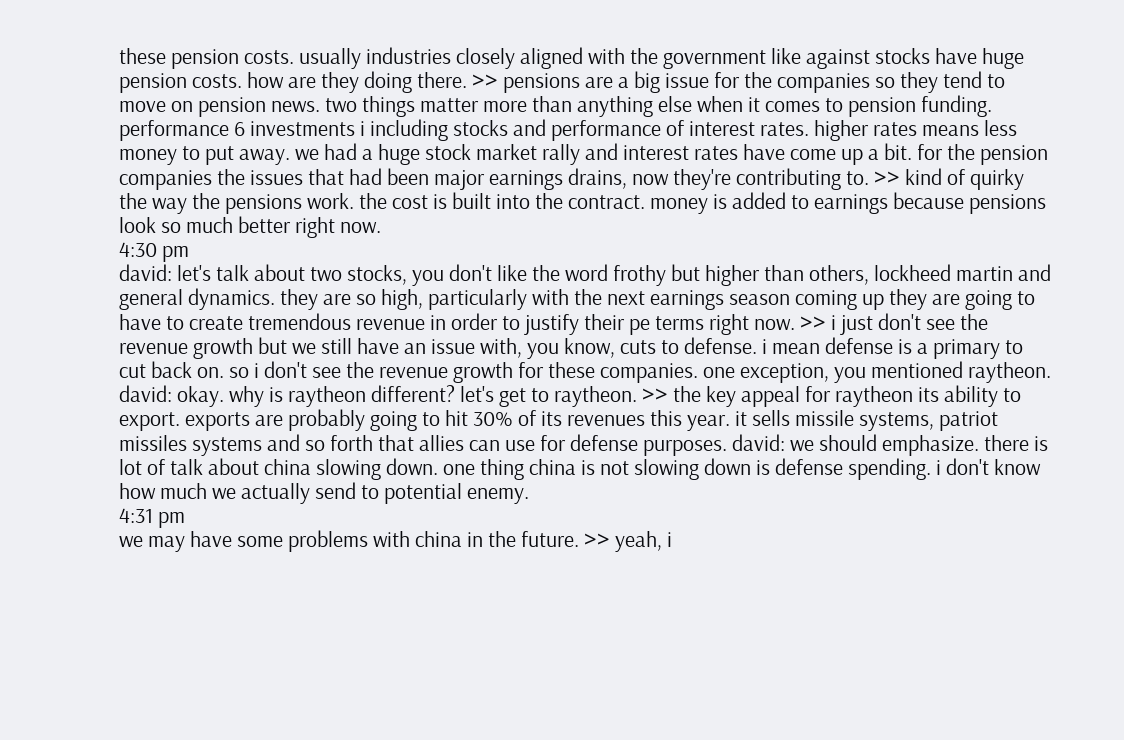these pension costs. usually industries closely aligned with the government like against stocks have huge pension costs. how are they doing there. >> pensions are a big issue for the companies so they tend to move on pension news. two things matter more than anything else when it comes to pension funding. performance 6 investments i including stocks and performance of interest rates. higher rates means less money to put away. we had a huge stock market rally and interest rates have come up a bit. for the pension companies the issues that had been major earnings drains, now they're contributing to. >> kind of quirky the way the pensions work. the cost is built into the contract. money is added to earnings because pensions look so much better right now.
4:30 pm
david: let's talk about two stocks, you don't like the word frothy but higher than others, lockheed martin and general dynamics. they are so high, particularly with the next earnings season coming up they are going to have to create tremendous revenue in order to justify their pe terms right now. >> i just don't see the revenue growth but we still have an issue with, you know, cuts to defense. i mean defense is a primary to cut back on. so i don't see the revenue growth for these companies. one exception, you mentioned raytheon. david: okay. why is raytheon different? let's get to raytheon. >> the key appeal for raytheon its ability to export. exports are probably going to hit 30% of its revenues this year. it sells missile systems, patriot missiles systems and so forth that allies can use for defense purposes. david: we should emphasize. there is lot of talk about china slowing down. one thing china is not slowing down is defense spending. i don't know how much we actually send to potential enemy.
4:31 pm
we may have some problems with china in the future. >> yeah, i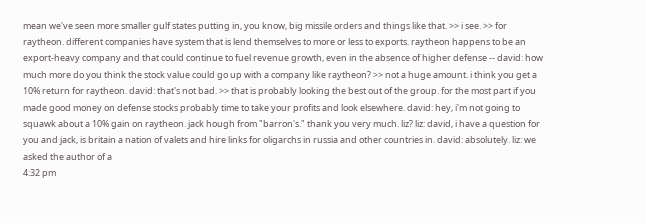mean we've seen more smaller gulf states putting in, you know, big missile orders and things like that. >> i see. >> for raytheon. different companies have system that is lend themselves to more or less to exports. raytheon happens to be an export-heavy company and that could continue to fuel revenue growth, even in the absence of higher defense -- david: how much more do you think the stock value could go up with a company like raytheon? >> not a huge amount. i think you get a 10% return for raytheon. david: that's not bad. >> that is probably looking the best out of the group. for the most part if you made good money on defense stocks probably time to take your profits and look elsewhere. david: hey, i'm not going to squawk about a 10% gain on raytheon. jack hough from "barron's." thank you very much. liz? liz: david, i have a question for you and jack, is britain a nation of valets and hire links for oligarchs in russia and other countries in. david: absolutely. liz: we asked the author of a
4:32 pm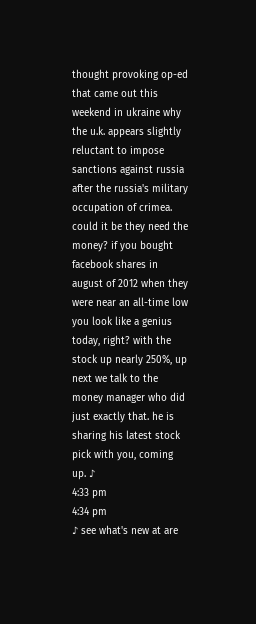thought provoking op-ed that came out this weekend in ukraine why the u.k. appears slightly reluctant to impose sanctions against russia after the russia's military occupation of crimea. could it be they need the money? if you bought facebook shares in august of 2012 when they were near an all-time low you look like a genius today, right? with the stock up nearly 250%, up next we talk to the money manager who did just exactly that. he is sharing his latest stock pick with you, coming up. ♪
4:33 pm
4:34 pm
♪ see what's new at are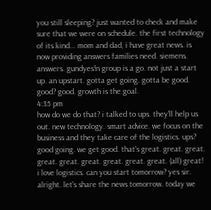you still sleeping? just wanted to check and make sure that we were on schedule. the first technology of its kind... mom and dad, i have great news. is now providing answers families need. siemens. answers. gundyes!n group is a go. not just a start up. an upstart. gotta get going. gotta be good. good? good. growth is the goal.
4:35 pm
how do we do that? i talked to ups. they'll help us out. new technology. smart advice. we focus on the business and they take care of the logistics. ups? good going. we get good. that's great. great. great. great. great. great. great. great. great. (all) great! i love logistics. can you start tomorrow? yes sir. alright. let's share the news tomorrow. today we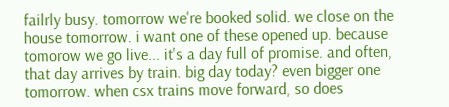failrly busy. tomorrow we're booked solid. we close on the house tomorrow. i want one of these opened up. because tomorow we go live... it's a day full of promise. and often, that day arrives by train. big day today? even bigger one tomorrow. when csx trains move forward, so does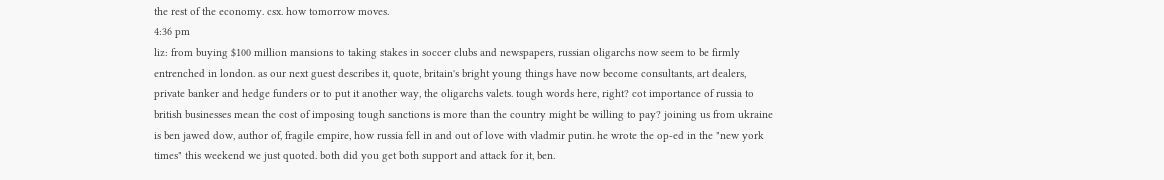the rest of the economy. csx. how tomorrow moves.
4:36 pm
liz: from buying $100 million mansions to taking stakes in soccer clubs and newspapers, russian oligarchs now seem to be firmly entrenched in london. as our next guest describes it, quote, britain's bright young things have now become consultants, art dealers, private banker and hedge funders or to put it another way, the oligarchs valets. tough words here, right? cot importance of russia to british businesses mean the cost of imposing tough sanctions is more than the country might be willing to pay? joining us from ukraine is ben jawed dow, author of, fragile empire, how russia fell in and out of love with vladmir putin. he wrote the op-ed in the "new york times" this weekend we just quoted. both did you get both support and attack for it, ben.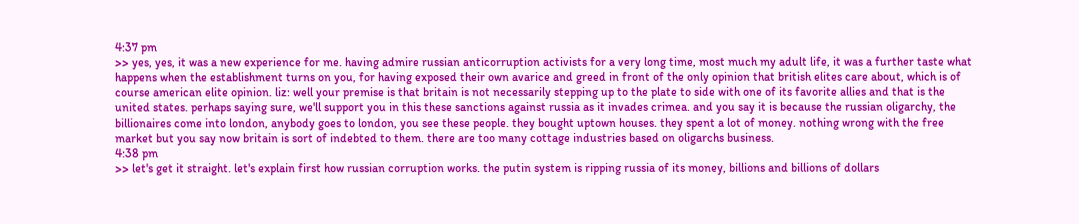4:37 pm
>> yes, yes, it was a new experience for me. having admire russian anticorruption activists for a very long time, most much my adult life, it was a further taste what happens when the establishment turns on you, for having exposed their own avarice and greed in front of the only opinion that british elites care about, which is of course american elite opinion. liz: well your premise is that britain is not necessarily stepping up to the plate to side with one of its favorite allies and that is the united states. perhaps saying sure, we'll support you in this these sanctions against russia as it invades crimea. and you say it is because the russian oligarchy, the billionaires come into london, anybody goes to london, you see these people. they bought uptown houses. they spent a lot of money. nothing wrong with the free market but you say now britain is sort of indebted to them. there are too many cottage industries based on oligarchs business.
4:38 pm
>> let's get it straight. let's explain first how russian corruption works. the putin system is ripping russia of its money, billions and billions of dollars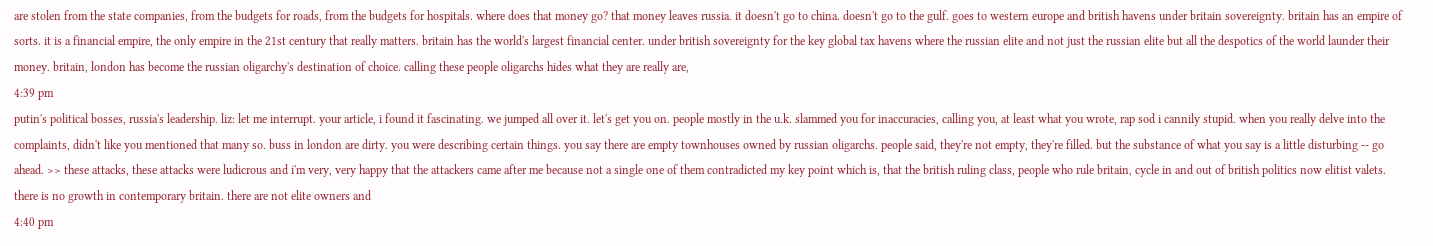are stolen from the state companies, from the budgets for roads, from the budgets for hospitals. where does that money go? that money leaves russia. it doesn't go to china. doesn't go to the gulf. goes to western europe and british havens under britain sovereignty. britain has an empire of sorts. it is a financial empire, the only empire in the 21st century that really matters. britain has the world's largest financial center. under british sovereignty for the key global tax havens where the russian elite and not just the russian elite but all the despotics of the world launder their money. britain, london has become the russian oligarchy's destination of choice. calling these people oligarchs hides what they are really are,
4:39 pm
putin's political bosses, russia's leadership. liz: let me interrupt. your article, i found it fascinating. we jumped all over it. let's get you on. people mostly in the u.k. slammed you for inaccuracies, calling you, at least what you wrote, rap sod i cannily stupid. when you really delve into the complaints, didn't like you mentioned that many so. buss in london are dirty. you were describing certain things. you say there are empty townhouses owned by russian oligarchs. people said, they're not empty, they're filled. but the substance of what you say is a little disturbing -- go ahead. >> these attacks, these attacks were ludicrous and i'm very, very happy that the attackers came after me because not a single one of them contradicted my key point which is, that the british ruling class, people who rule britain, cycle in and out of british politics now elitist valets. there is no growth in contemporary britain. there are not elite owners and
4:40 pm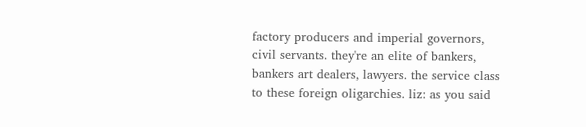factory producers and imperial governors, civil servants. they're an elite of bankers, bankers art dealers, lawyers. the service class to these foreign oligarchies. liz: as you said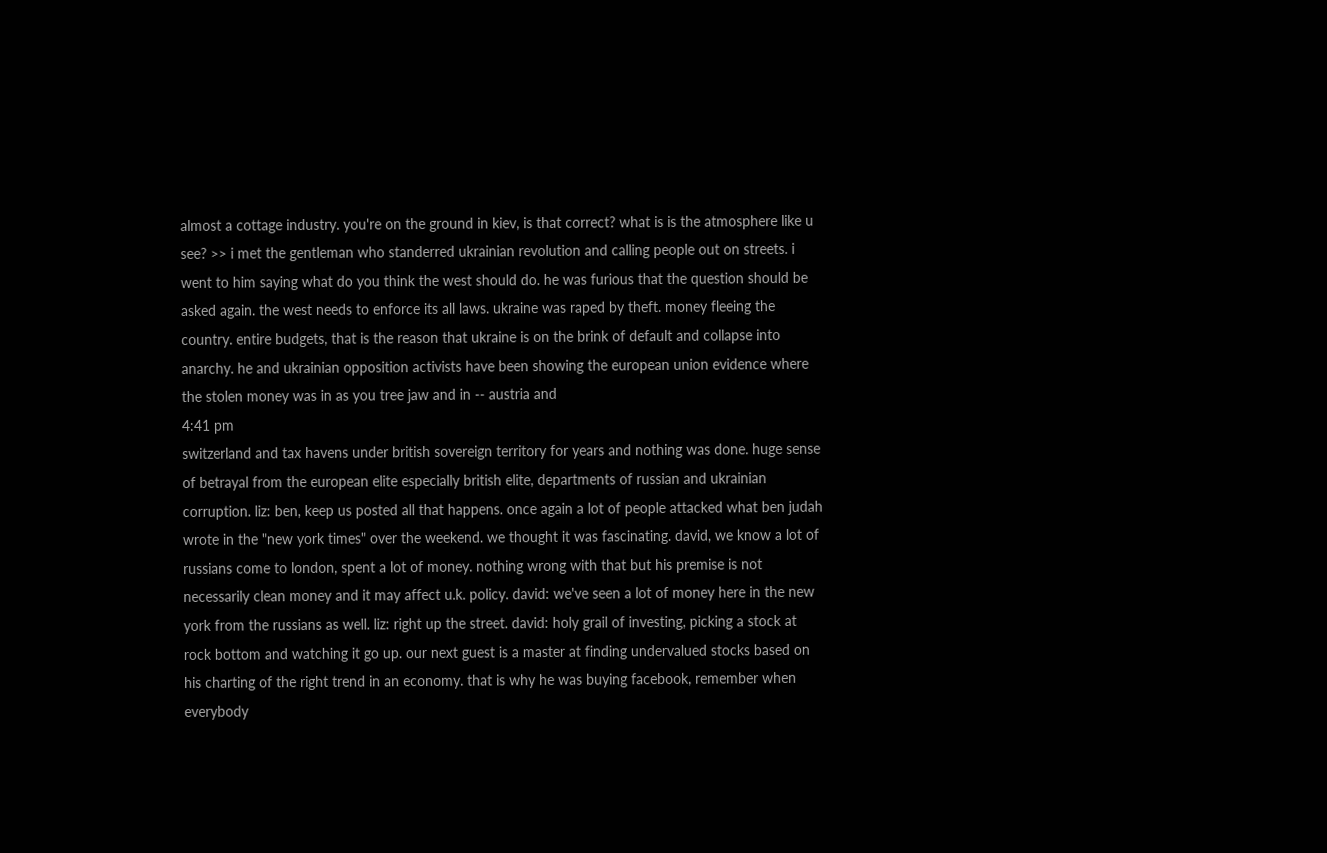almost a cottage industry. you're on the ground in kiev, is that correct? what is is the atmosphere like u see? >> i met the gentleman who standerred ukrainian revolution and calling people out on streets. i went to him saying what do you think the west should do. he was furious that the question should be asked again. the west needs to enforce its all laws. ukraine was raped by theft. money fleeing the country. entire budgets, that is the reason that ukraine is on the brink of default and collapse into anarchy. he and ukrainian opposition activists have been showing the european union evidence where the stolen money was in as you tree jaw and in -- austria and
4:41 pm
switzerland and tax havens under british sovereign territory for years and nothing was done. huge sense of betrayal from the european elite especially british elite, departments of russian and ukrainian corruption. liz: ben, keep us posted all that happens. once again a lot of people attacked what ben judah wrote in the "new york times" over the weekend. we thought it was fascinating. david, we know a lot of russians come to london, spent a lot of money. nothing wrong with that but his premise is not necessarily clean money and it may affect u.k. policy. david: we've seen a lot of money here in the new york from the russians as well. liz: right up the street. david: holy grail of investing, picking a stock at rock bottom and watching it go up. our next guest is a master at finding undervalued stocks based on his charting of the right trend in an economy. that is why he was buying facebook, remember when everybody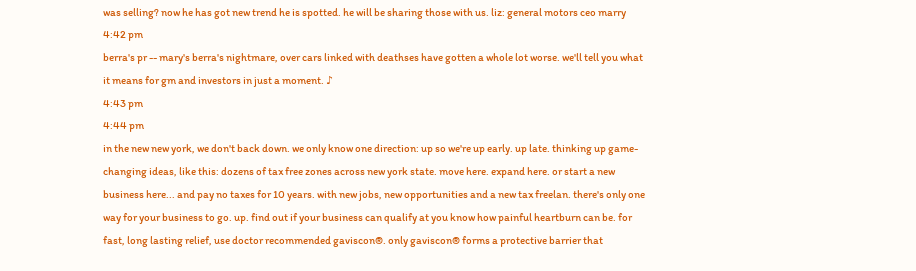was selling? now he has got new trend he is spotted. he will be sharing those with us. liz: general motors ceo marry
4:42 pm
berra's pr -- mary's berra's nightmare, over cars linked with deathses have gotten a whole lot worse. we'll tell you what it means for gm and investors in just a moment. ♪
4:43 pm
4:44 pm
in the new new york, we don't back down. we only know one direction: up so we're up early. up late. thinking up game-changing ideas, like this: dozens of tax free zones across new york state. move here. expand here. or start a new business here... and pay no taxes for 10 years. with new jobs, new opportunities and a new tax freelan. there's only one way for your business to go. up. find out if your business can qualify at you know how painful heartburn can be. for fast, long lasting relief, use doctor recommended gaviscon®. only gaviscon® forms a protective barrier that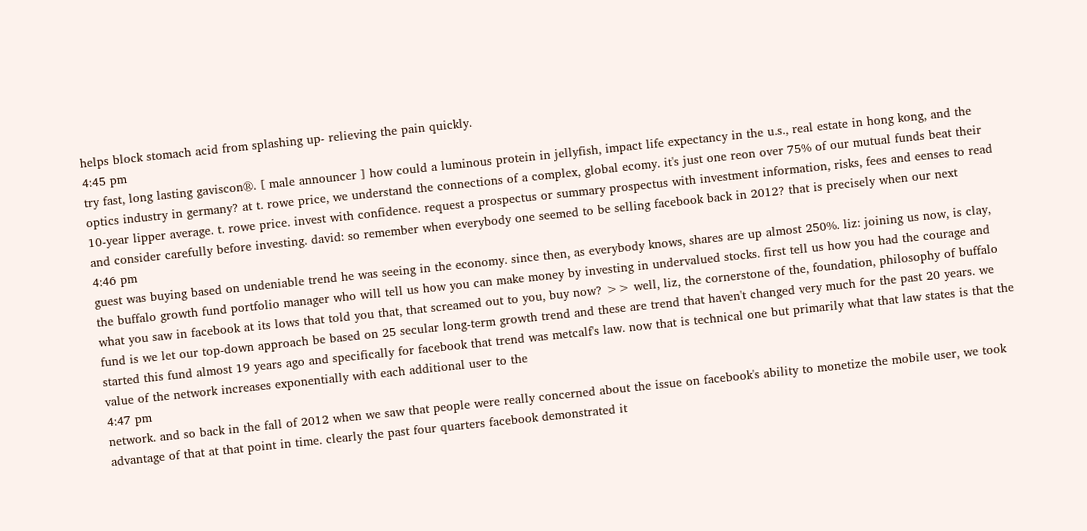helps block stomach acid from splashing up- relieving the pain quickly.
4:45 pm
try fast, long lasting gaviscon®. [ male announcer ] how could a luminous protein in jellyfish, impact life expectancy in the u.s., real estate in hong kong, and the optics industry in germany? at t. rowe price, we understand the connections of a complex, global ecomy. it's just one reon over 75% of our mutual funds beat their 10-year lipper average. t. rowe price. invest with confidence. request a prospectus or summary prospectus with investment information, risks, fees and eenses to read and consider carefully before investing. david: so remember when everybody one seemed to be selling facebook back in 2012? that is precisely when our next
4:46 pm
guest was buying based on undeniable trend he was seeing in the economy. since then, as everybody knows, shares are up almost 250%. liz: joining us now, is clay, the buffalo growth fund portfolio manager who will tell us how you can make money by investing in undervalued stocks. first tell us how you had the courage and what you saw in facebook at its lows that told you that, that screamed out to you, buy now? >> well, liz, the cornerstone of the, foundation, philosophy of buffalo fund is we let our top-down approach be based on 25 secular long-term growth trend and these are trend that haven't changed very much for the past 20 years. we started this fund almost 19 years ago and specifically for facebook that trend was metcalf's law. now that is technical one but primarily what that law states is that the value of the network increases exponentially with each additional user to the
4:47 pm
network. and so back in the fall of 2012 when we saw that people were really concerned about the issue on facebook's ability to monetize the mobile user, we took advantage of that at that point in time. clearly the past four quarters facebook demonstrated it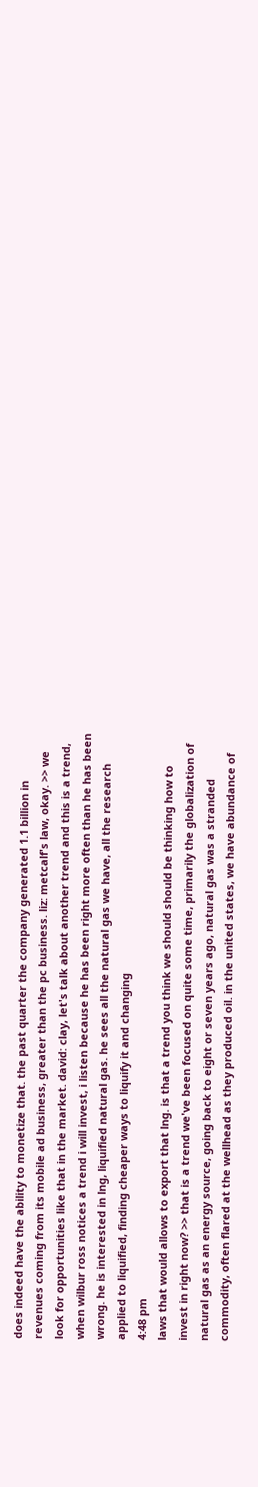does indeed have the ability to monetize that. the past quarter the company generated 1.1 billion in revenues coming from its mobile ad business, greater than the pc business. liz: metcalf's law, okay. >> we look for opportunities like that in the market. david: clay, let's talk about another trend and this is a trend, when wilbur ross notices a trend i will invest, i listen because he has been right more often than he has been wrong. he is interested in lng, liquified natural gas. he sees all the natural gas we have, all the research applied to liquified, finding cheaper ways to liquify it and changing
4:48 pm
laws that would allows to export that lng. is that a trend you think we should should be thinking how to invest in right now? >> that is a trend we've been focused on quite some time, primarily the globalization of natural gas as an energy source, going back to eight or seven years ago, natural gas was a stranded commodity, often flared at the wellhead as they produced oil. in the united states, we have abundance of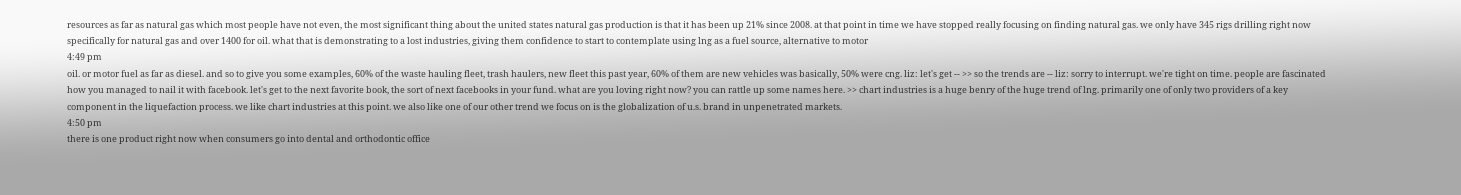resources as far as natural gas which most people have not even, the most significant thing about the united states natural gas production is that it has been up 21% since 2008. at that point in time we have stopped really focusing on finding natural gas. we only have 345 rigs drilling right now specifically for natural gas and over 1400 for oil. what that is demonstrating to a lost industries, giving them confidence to start to contemplate using lng as a fuel source, alternative to motor
4:49 pm
oil. or motor fuel as far as diesel. and so to give you some examples, 60% of the waste hauling fleet, trash haulers, new fleet this past year, 60% of them are new vehicles was basically, 50% were cng. liz: let's get -- >> so the trends are -- liz: sorry to interrupt. we're tight on time. people are fascinated how you managed to nail it with facebook. let's get to the next favorite book, the sort of next facebooks in your fund. what are you loving right now? you can rattle up some names here. >> chart industries is a huge benry of the huge trend of lng. primarily one of only two providers of a key component in the liquefaction process. we like chart industries at this point. we also like one of our other trend we focus on is the globalization of u.s. brand in unpenetrated markets.
4:50 pm
there is one product right now when consumers go into dental and orthodontic office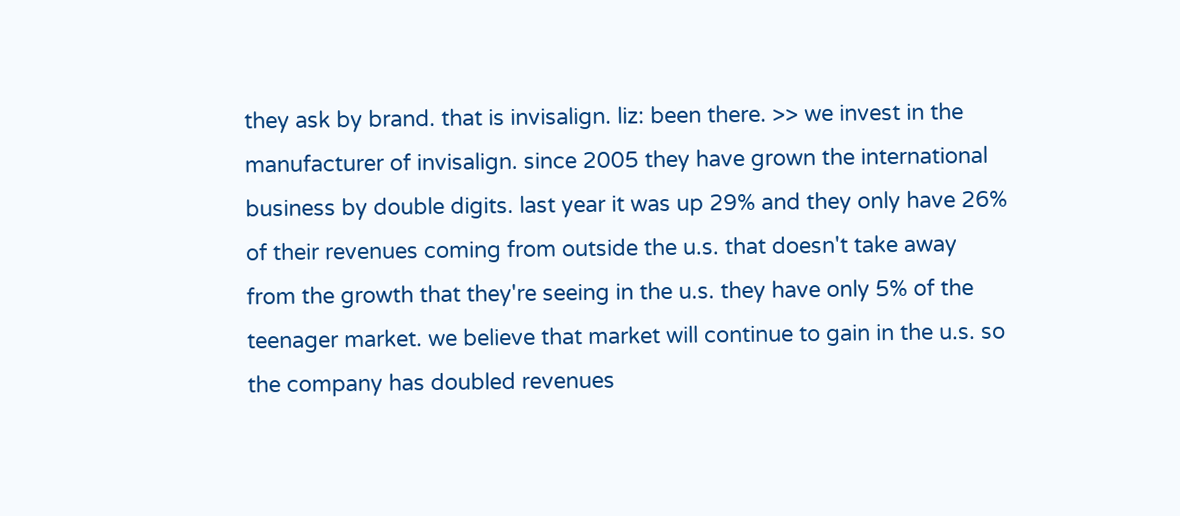they ask by brand. that is invisalign. liz: been there. >> we invest in the manufacturer of invisalign. since 2005 they have grown the international business by double digits. last year it was up 29% and they only have 26% of their revenues coming from outside the u.s. that doesn't take away from the growth that they're seeing in the u.s. they have only 5% of the teenager market. we believe that market will continue to gain in the u.s. so the company has doubled revenues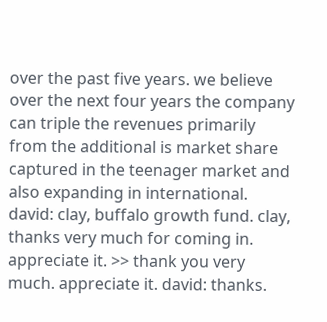over the past five years. we believe over the next four years the company can triple the revenues primarily from the additional is market share captured in the teenager market and also expanding in international. david: clay, buffalo growth fund. clay, thanks very much for coming in. appreciate it. >> thank you very much. appreciate it. david: thanks.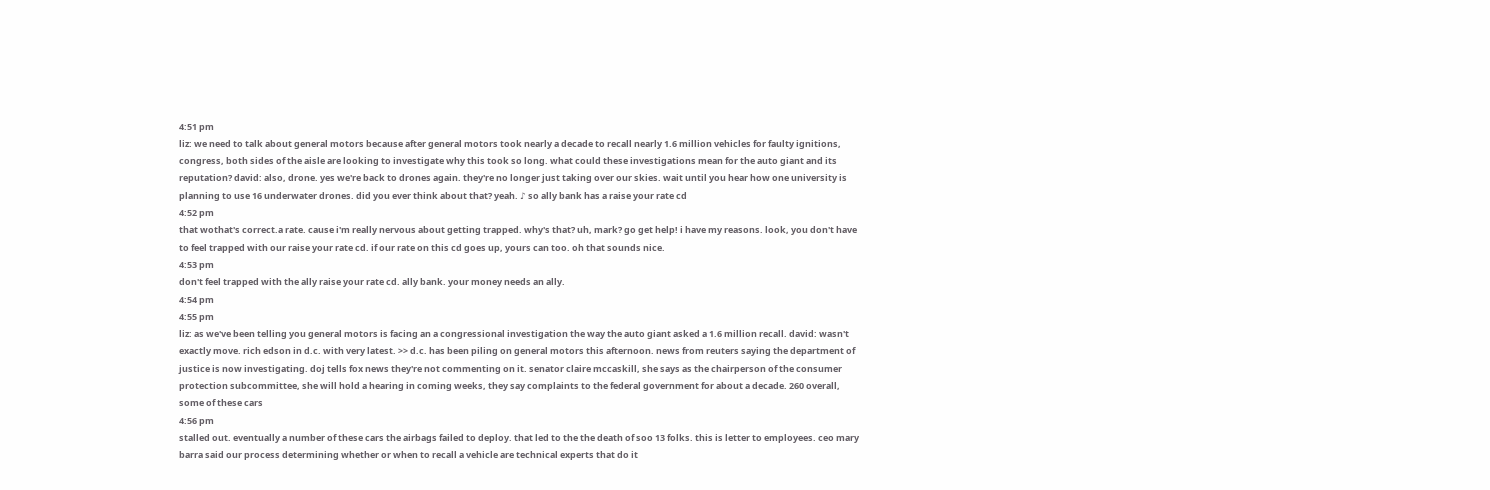4:51 pm
liz: we need to talk about general motors because after general motors took nearly a decade to recall nearly 1.6 million vehicles for faulty ignitions, congress, both sides of the aisle are looking to investigate why this took so long. what could these investigations mean for the auto giant and its reputation? david: also, drone. yes we're back to drones again. they're no longer just taking over our skies. wait until you hear how one university is planning to use 16 underwater drones. did you ever think about that? yeah. ♪ so ally bank has a raise your rate cd
4:52 pm
that wothat's correct.a rate. cause i'm really nervous about getting trapped. why's that? uh, mark? go get help! i have my reasons. look, you don't have to feel trapped with our raise your rate cd. if our rate on this cd goes up, yours can too. oh that sounds nice.
4:53 pm
don't feel trapped with the ally raise your rate cd. ally bank. your money needs an ally.
4:54 pm
4:55 pm
liz: as we've been telling you general motors is facing an a congressional investigation the way the auto giant asked a 1.6 million recall. david: wasn't exactly move. rich edson in d.c. with very latest. >> d.c. has been piling on general motors this afternoon. news from reuters saying the department of justice is now investigating. doj tells fox news they're not commenting on it. senator claire mccaskill, she says as the chairperson of the consumer protection subcommittee, she will hold a hearing in coming weeks, they say complaints to the federal government for about a decade. 260 overall, some of these cars
4:56 pm
stalled out. eventually a number of these cars the airbags failed to deploy. that led to the the death of soo 13 folks. this is letter to employees. ceo mary barra said our process determining whether or when to recall a vehicle are technical experts that do it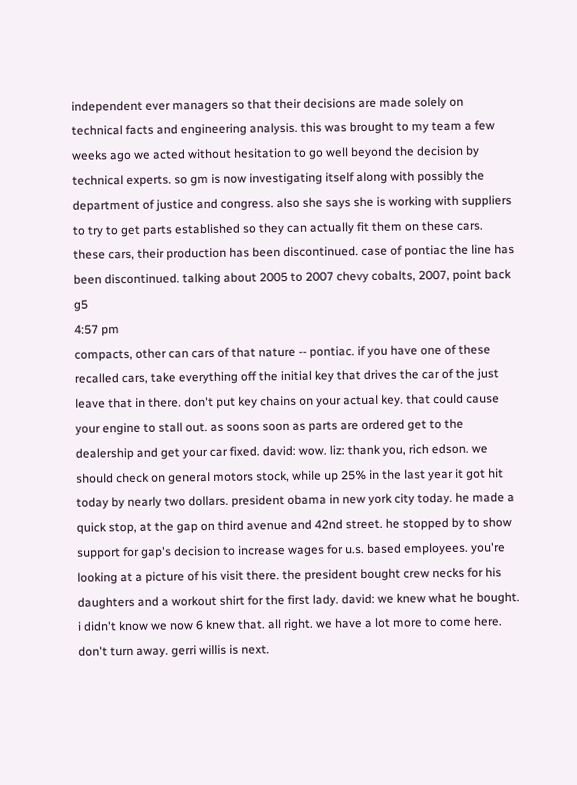independent ever managers so that their decisions are made solely on technical facts and engineering analysis. this was brought to my team a few weeks ago we acted without hesitation to go well beyond the decision by technical experts. so gm is now investigating itself along with possibly the department of justice and congress. also she says she is working with suppliers to try to get parts established so they can actually fit them on these cars. these cars, their production has been discontinued. case of pontiac the line has been discontinued. talking about 2005 to 2007 chevy cobalts, 2007, point back g5
4:57 pm
compacts, other can cars of that nature -- pontiac. if you have one of these recalled cars, take everything off the initial key that drives the car of the just leave that in there. don't put key chains on your actual key. that could cause your engine to stall out. as soons soon as parts are ordered get to the dealership and get your car fixed. david: wow. liz: thank you, rich edson. we should check on general motors stock, while up 25% in the last year it got hit today by nearly two dollars. president obama in new york city today. he made a quick stop, at the gap on third avenue and 42nd street. he stopped by to show support for gap's decision to increase wages for u.s. based employees. you're looking at a picture of his visit there. the president bought crew necks for his daughters and a workout shirt for the first lady. david: we knew what he bought. i didn't know we now 6 knew that. all right. we have a lot more to come here. don't turn away. gerri willis is next.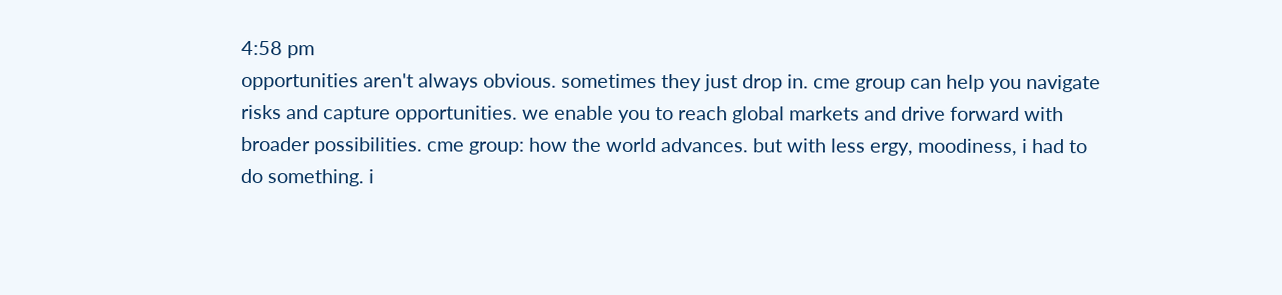4:58 pm
opportunities aren't always obvious. sometimes they just drop in. cme group can help you navigate risks and capture opportunities. we enable you to reach global markets and drive forward with broader possibilities. cme group: how the world advances. but with less ergy, moodiness, i had to do something. i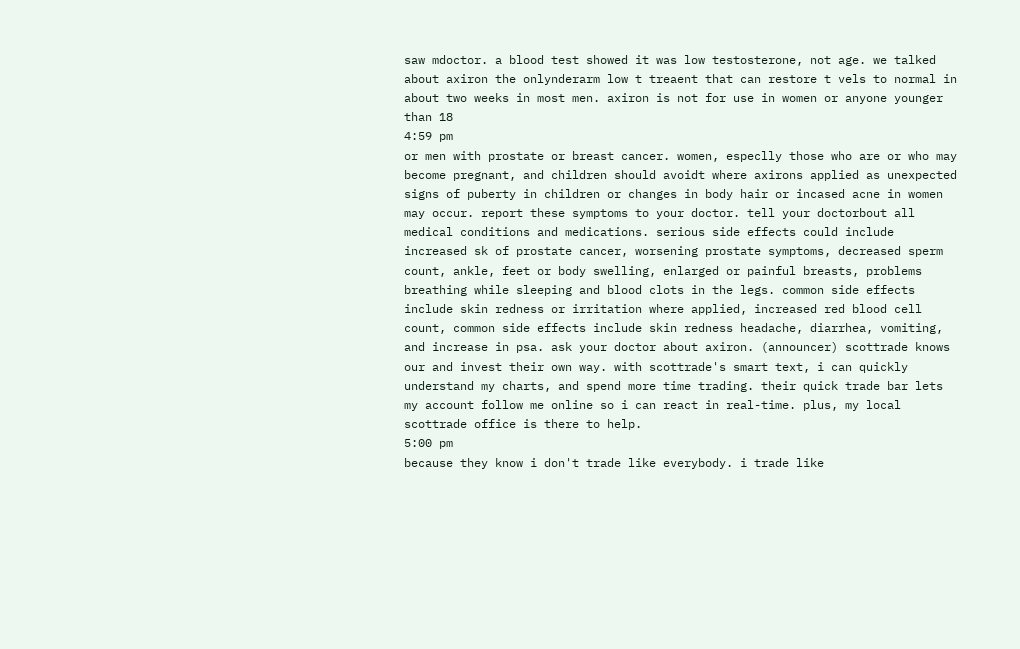saw mdoctor. a blood test showed it was low testosterone, not age. we talked about axiron the onlynderarm low t treaent that can restore t vels to normal in about two weeks in most men. axiron is not for use in women or anyone younger than 18
4:59 pm
or men with prostate or breast cancer. women, especlly those who are or who may become pregnant, and children should avoidt where axirons applied as unexpected signs of puberty in children or changes in body hair or incased acne in women may occur. report these symptoms to your doctor. tell your doctorbout all medical conditions and medications. serious side effects could include increased sk of prostate cancer, worsening prostate symptoms, decreased sperm count, ankle, feet or body swelling, enlarged or painful breasts, problems breathing while sleeping and blood clots in the legs. common side effects include skin redness or irritation where applied, increased red blood cell count, common side effects include skin redness headache, diarrhea, vomiting, and increase in psa. ask your doctor about axiron. (announcer) scottrade knows our and invest their own way. with scottrade's smart text, i can quickly understand my charts, and spend more time trading. their quick trade bar lets my account follow me online so i can react in real-time. plus, my local scottrade office is there to help.
5:00 pm
because they know i don't trade like everybody. i trade like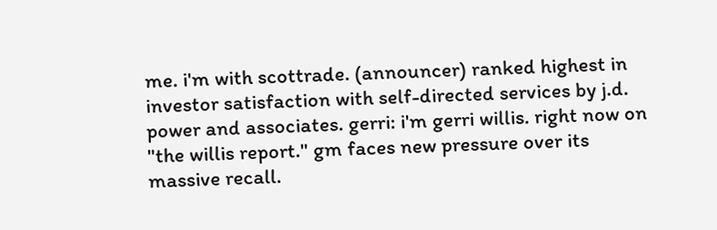me. i'm with scottrade. (announcer) ranked highest in investor satisfaction with self-directed services by j.d. power and associates. gerri: i'm gerri willis. right now on "the willis report." gm faces new pressure over its massive recall.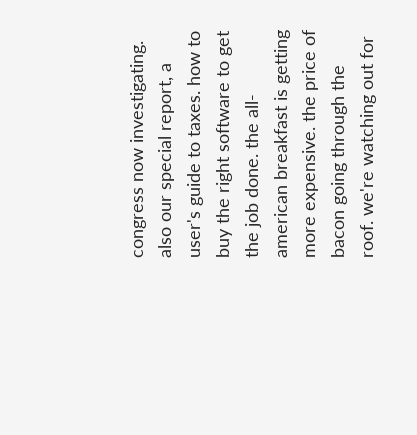congress now investigating. also our special report, a user's guide to taxes. how to buy the right software to get the job done. the all-american breakfast is getting more expensive. the price of bacon going through the roof. we're watching out for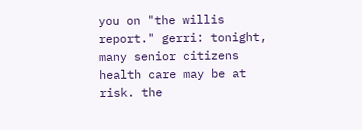you on "the willis report." gerri: tonight, many senior citizens health care may be at risk. the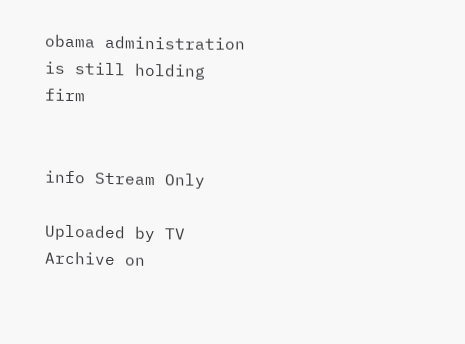obama administration is still holding firm


info Stream Only

Uploaded by TV Archive on